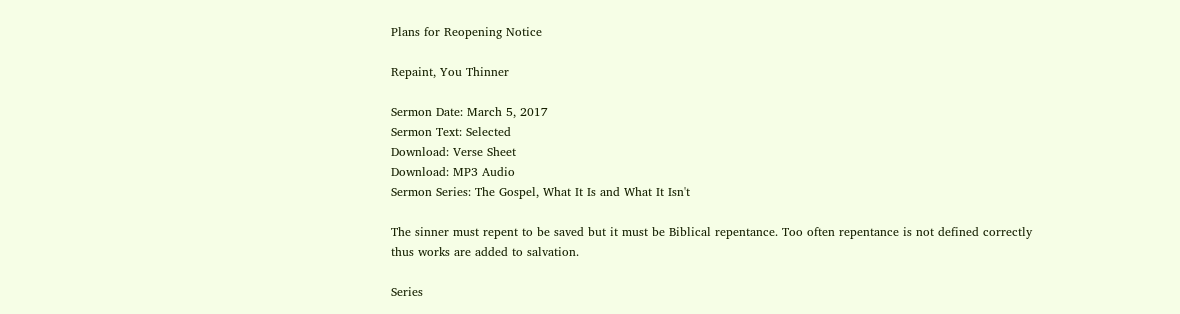Plans for Reopening Notice

Repaint, You Thinner

Sermon Date: March 5, 2017
Sermon Text: Selected
Download: Verse Sheet
Download: MP3 Audio
Sermon Series: The Gospel, What It Is and What It Isn't

The sinner must repent to be saved but it must be Biblical repentance. Too often repentance is not defined correctly thus works are added to salvation.

Series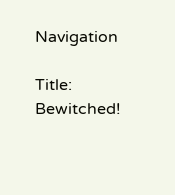Navigation

Title: Bewitched!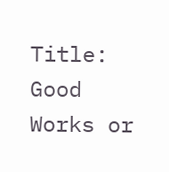Title: Good Works or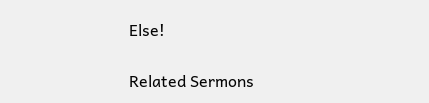Else!

Related Sermons